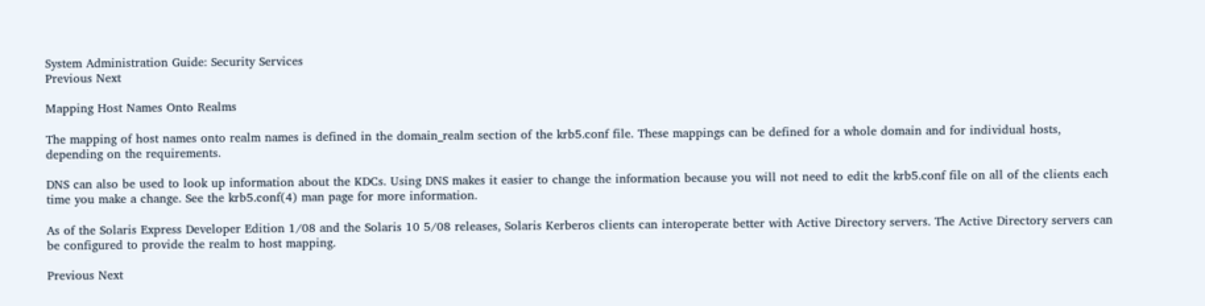System Administration Guide: Security Services
Previous Next

Mapping Host Names Onto Realms

The mapping of host names onto realm names is defined in the domain_realm section of the krb5.conf file. These mappings can be defined for a whole domain and for individual hosts, depending on the requirements.

DNS can also be used to look up information about the KDCs. Using DNS makes it easier to change the information because you will not need to edit the krb5.conf file on all of the clients each time you make a change. See the krb5.conf(4) man page for more information.

As of the Solaris Express Developer Edition 1/08 and the Solaris 10 5/08 releases, Solaris Kerberos clients can interoperate better with Active Directory servers. The Active Directory servers can be configured to provide the realm to host mapping.

Previous Next